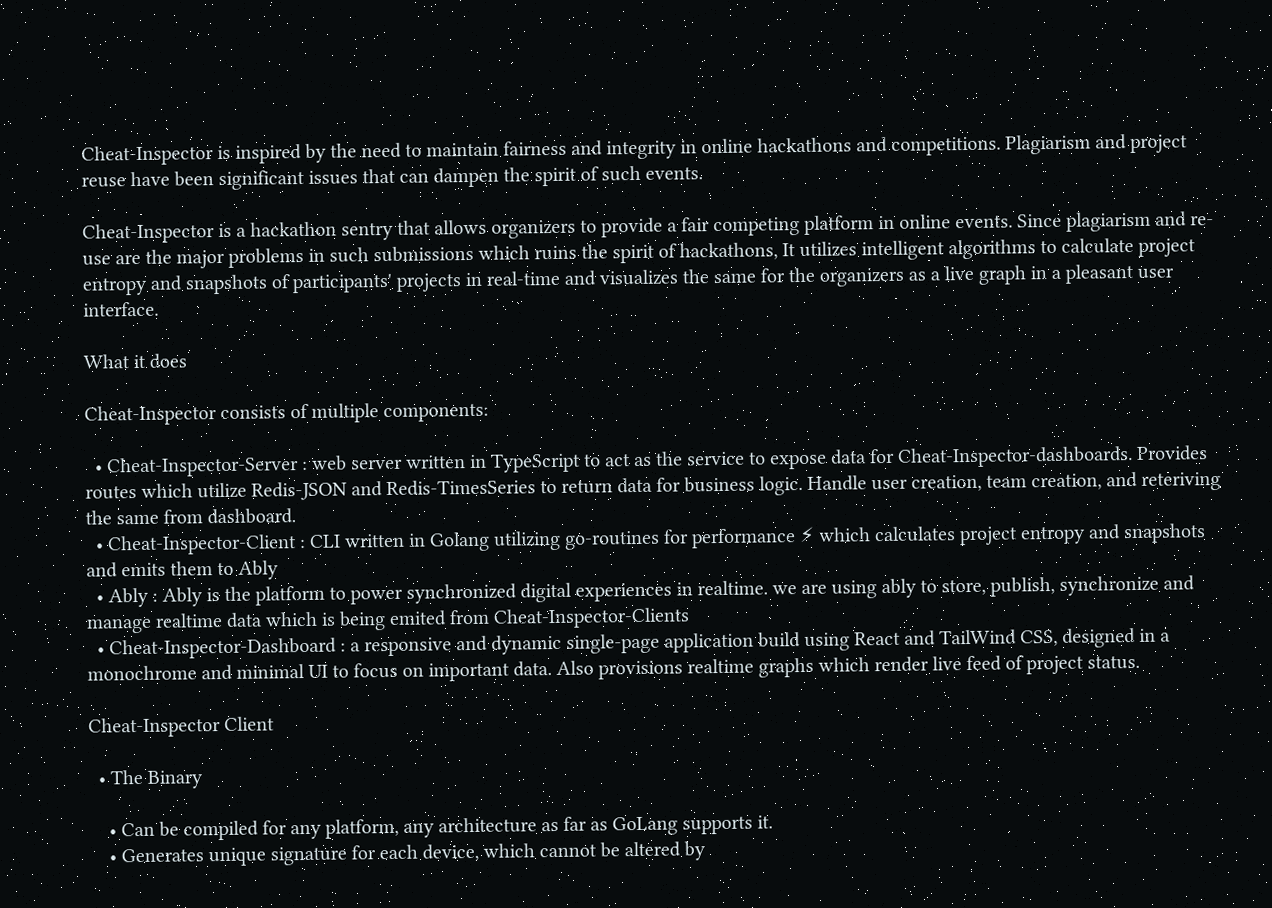Cheat-Inspector is inspired by the need to maintain fairness and integrity in online hackathons and competitions. Plagiarism and project reuse have been significant issues that can dampen the spirit of such events.

Cheat-Inspector is a hackathon sentry that allows organizers to provide a fair competing platform in online events. Since plagiarism and re-use are the major problems in such submissions which ruins the spirit of hackathons, It utilizes intelligent algorithms to calculate project entropy and snapshots of participants' projects in real-time and visualizes the same for the organizers as a live graph in a pleasant user interface.

What it does

Cheat-Inspector consists of multiple components:

  • Cheat-Inspector-Server : web server written in TypeScript to act as the service to expose data for Cheat-Inspector-dashboards. Provides routes which utilize Redis-JSON and Redis-TimesSeries to return data for business logic. Handle user creation, team creation, and reteriving the same from dashboard.
  • Cheat-Inspector-Client : CLI written in Golang utilizing go-routines for performance ⚡ which calculates project entropy and snapshots and emits them to Ably
  • Ably : Ably is the platform to power synchronized digital experiences in realtime. we are using ably to store, publish, synchronize and manage realtime data which is being emited from Cheat-Inspector-Clients
  • Cheat-Inspector-Dashboard : a responsive and dynamic single-page application build using React and TailWind CSS, designed in a monochrome and minimal UI to focus on important data. Also provisions realtime graphs which render live feed of project status.

Cheat-Inspector Client

  • The Binary

    • Can be compiled for any platform, any architecture as far as GoLang supports it.
    • Generates unique signature for each device, which cannot be altered by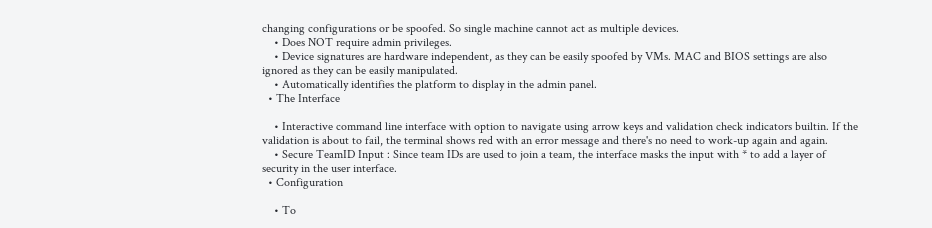changing configurations or be spoofed. So single machine cannot act as multiple devices.
    • Does NOT require admin privileges.
    • Device signatures are hardware independent, as they can be easily spoofed by VMs. MAC and BIOS settings are also ignored as they can be easily manipulated.
    • Automatically identifies the platform to display in the admin panel.
  • The Interface

    • Interactive command line interface with option to navigate using arrow keys and validation check indicators builtin. If the validation is about to fail, the terminal shows red with an error message and there's no need to work-up again and again.
    • Secure TeamID Input : Since team IDs are used to join a team, the interface masks the input with * to add a layer of security in the user interface.
  • Configuration

    • To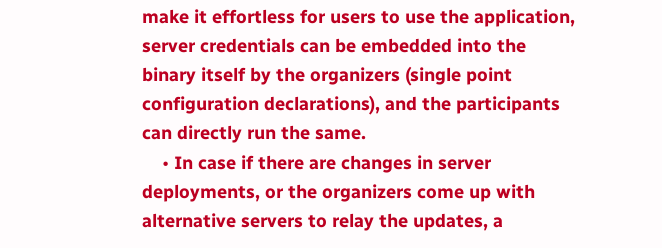make it effortless for users to use the application, server credentials can be embedded into the binary itself by the organizers (single point configuration declarations), and the participants can directly run the same.
    • In case if there are changes in server deployments, or the organizers come up with alternative servers to relay the updates, a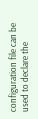configuration file can be used to declare the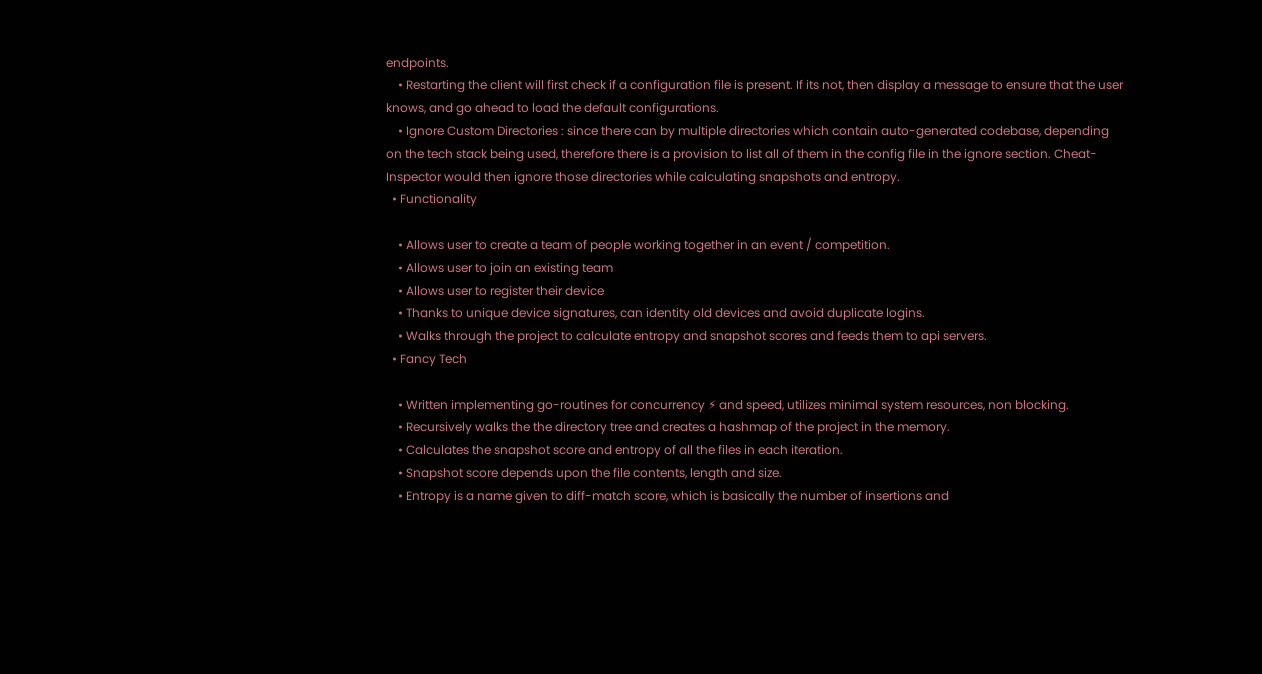endpoints.
    • Restarting the client will first check if a configuration file is present. If its not, then display a message to ensure that the user knows, and go ahead to load the default configurations.
    • Ignore Custom Directories : since there can by multiple directories which contain auto-generated codebase, depending on the tech stack being used, therefore there is a provision to list all of them in the config file in the ignore section. Cheat-Inspector would then ignore those directories while calculating snapshots and entropy.
  • Functionality

    • Allows user to create a team of people working together in an event / competition.
    • Allows user to join an existing team
    • Allows user to register their device
    • Thanks to unique device signatures, can identity old devices and avoid duplicate logins.
    • Walks through the project to calculate entropy and snapshot scores and feeds them to api servers.
  • Fancy Tech

    • Written implementing go-routines for concurrency ⚡ and speed, utilizes minimal system resources, non blocking.
    • Recursively walks the the directory tree and creates a hashmap of the project in the memory.
    • Calculates the snapshot score and entropy of all the files in each iteration.
    • Snapshot score depends upon the file contents, length and size.
    • Entropy is a name given to diff-match score, which is basically the number of insertions and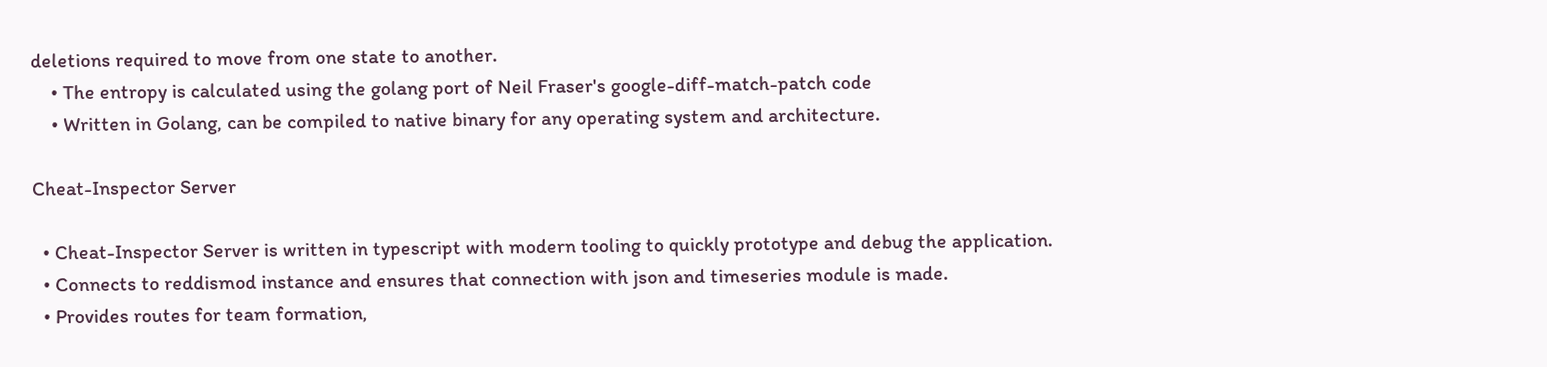deletions required to move from one state to another.
    • The entropy is calculated using the golang port of Neil Fraser's google-diff-match-patch code
    • Written in Golang, can be compiled to native binary for any operating system and architecture.

Cheat-Inspector Server

  • Cheat-Inspector Server is written in typescript with modern tooling to quickly prototype and debug the application.
  • Connects to reddismod instance and ensures that connection with json and timeseries module is made.
  • Provides routes for team formation,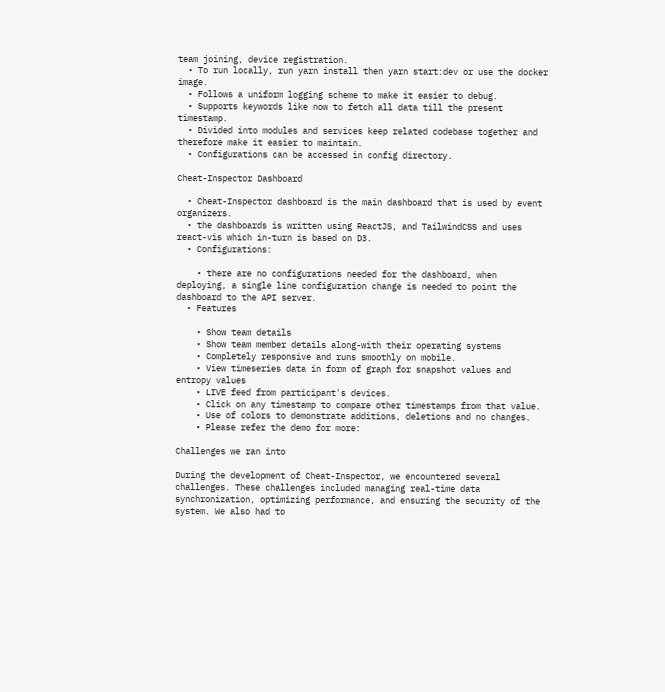team joining, device registration.
  • To run locally, run yarn install then yarn start:dev or use the docker image.
  • Follows a uniform logging scheme to make it easier to debug.
  • Supports keywords like now to fetch all data till the present timestamp.
  • Divided into modules and services keep related codebase together and therefore make it easier to maintain.
  • Configurations can be accessed in config directory.

Cheat-Inspector Dashboard

  • Cheat-Inspector dashboard is the main dashboard that is used by event organizers.
  • the dashboards is written using ReactJS, and TailwindCSS and uses react-vis which in-turn is based on D3.
  • Configurations:

    • there are no configurations needed for the dashboard, when deploying, a single line configuration change is needed to point the dashboard to the API server.
  • Features

    • Show team details
    • Show team member details along-with their operating systems
    • Completely responsive and runs smoothly on mobile.
    • View timeseries data in form of graph for snapshot values and entropy values
    • LIVE feed from participant's devices.
    • Click on any timestamp to compare other timestamps from that value.
    • Use of colors to demonstrate additions, deletions and no changes.
    • Please refer the demo for more:

Challenges we ran into

During the development of Cheat-Inspector, we encountered several challenges. These challenges included managing real-time data synchronization, optimizing performance, and ensuring the security of the system. We also had to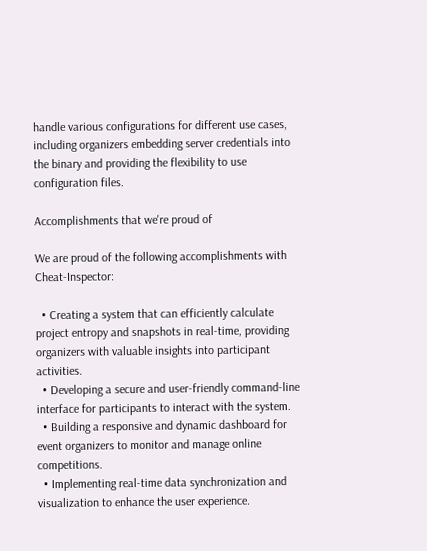handle various configurations for different use cases, including organizers embedding server credentials into the binary and providing the flexibility to use configuration files.

Accomplishments that we're proud of

We are proud of the following accomplishments with Cheat-Inspector:

  • Creating a system that can efficiently calculate project entropy and snapshots in real-time, providing organizers with valuable insights into participant activities.
  • Developing a secure and user-friendly command-line interface for participants to interact with the system.
  • Building a responsive and dynamic dashboard for event organizers to monitor and manage online competitions.
  • Implementing real-time data synchronization and visualization to enhance the user experience.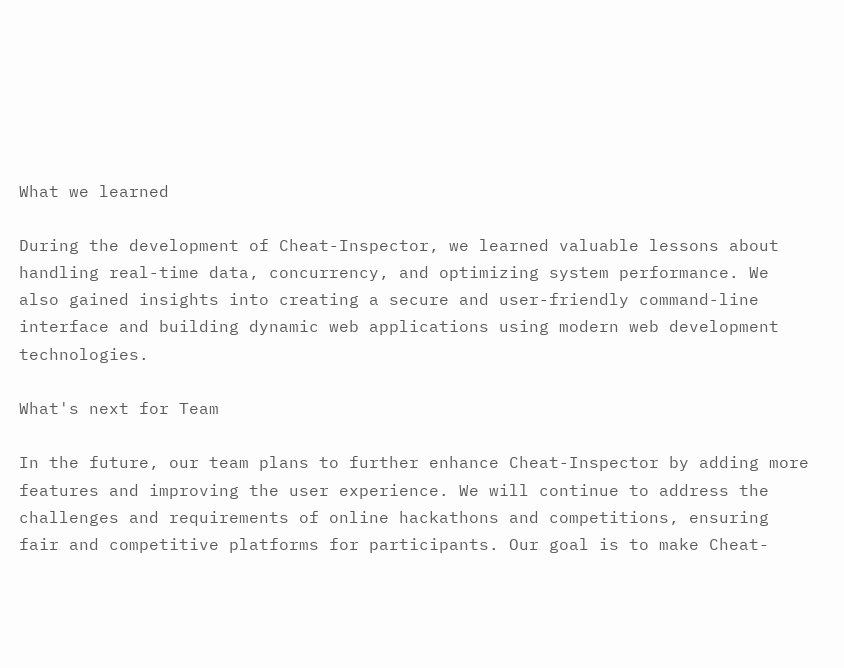What we learned

During the development of Cheat-Inspector, we learned valuable lessons about handling real-time data, concurrency, and optimizing system performance. We also gained insights into creating a secure and user-friendly command-line interface and building dynamic web applications using modern web development technologies.

What's next for Team

In the future, our team plans to further enhance Cheat-Inspector by adding more features and improving the user experience. We will continue to address the challenges and requirements of online hackathons and competitions, ensuring fair and competitive platforms for participants. Our goal is to make Cheat-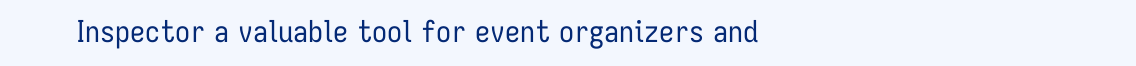Inspector a valuable tool for event organizers and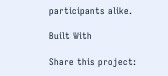participants alike.

Built With

Share this project: